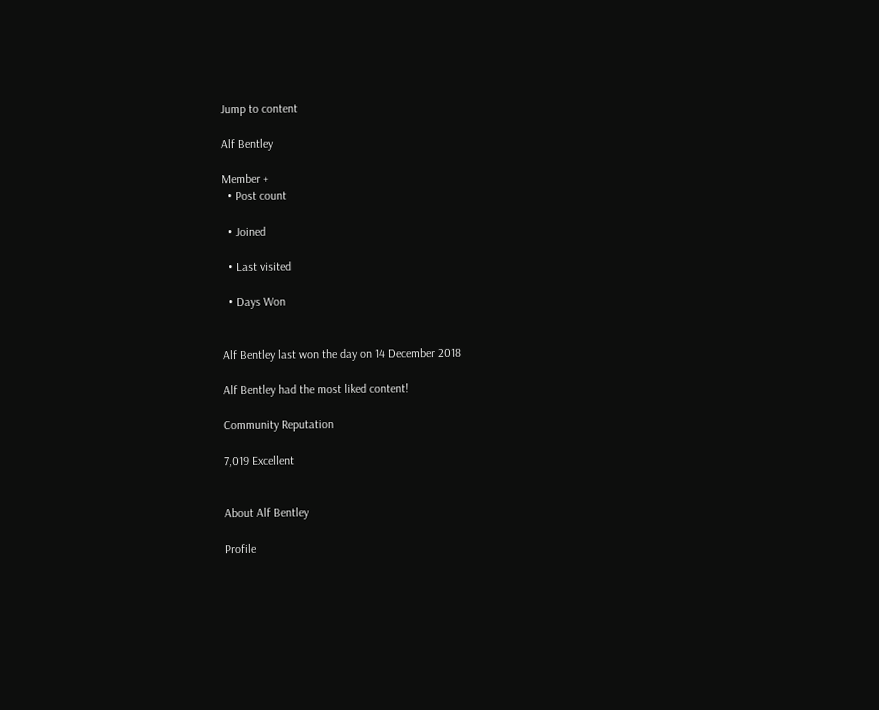Jump to content

Alf Bentley

Member +
  • Post count

  • Joined

  • Last visited

  • Days Won


Alf Bentley last won the day on 14 December 2018

Alf Bentley had the most liked content!

Community Reputation

7,019 Excellent


About Alf Bentley

Profile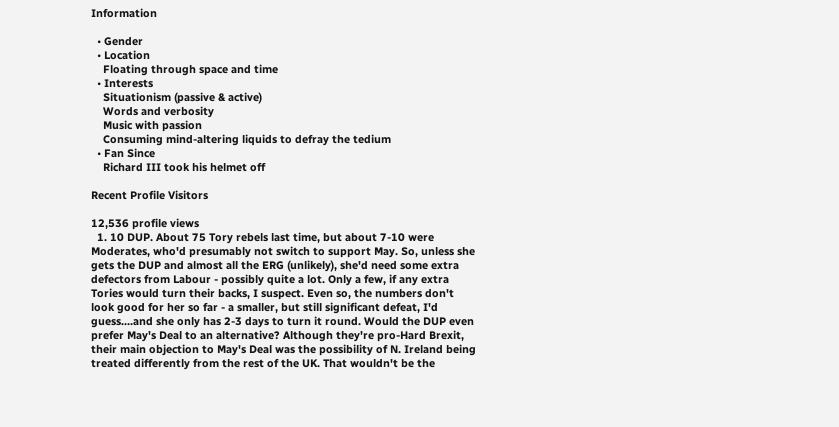Information

  • Gender
  • Location
    Floating through space and time
  • Interests
    Situationism (passive & active)
    Words and verbosity
    Music with passion
    Consuming mind-altering liquids to defray the tedium
  • Fan Since
    Richard III took his helmet off

Recent Profile Visitors

12,536 profile views
  1. 10 DUP. About 75 Tory rebels last time, but about 7-10 were Moderates, who'd presumably not switch to support May. So, unless she gets the DUP and almost all the ERG (unlikely), she'd need some extra defectors from Labour - possibly quite a lot. Only a few, if any extra Tories would turn their backs, I suspect. Even so, the numbers don't look good for her so far - a smaller, but still significant defeat, I'd guess....and she only has 2-3 days to turn it round. Would the DUP even prefer May's Deal to an alternative? Although they're pro-Hard Brexit, their main objection to May's Deal was the possibility of N. Ireland being treated differently from the rest of the UK. That wouldn't be the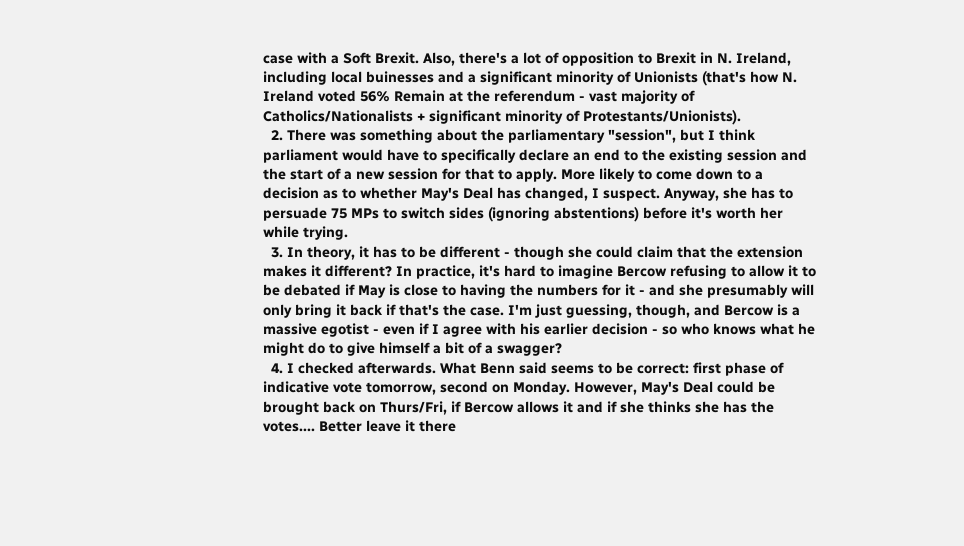case with a Soft Brexit. Also, there's a lot of opposition to Brexit in N. Ireland, including local buinesses and a significant minority of Unionists (that's how N. Ireland voted 56% Remain at the referendum - vast majority of Catholics/Nationalists + significant minority of Protestants/Unionists).
  2. There was something about the parliamentary "session", but I think parliament would have to specifically declare an end to the existing session and the start of a new session for that to apply. More likely to come down to a decision as to whether May's Deal has changed, I suspect. Anyway, she has to persuade 75 MPs to switch sides (ignoring abstentions) before it's worth her while trying.
  3. In theory, it has to be different - though she could claim that the extension makes it different? In practice, it's hard to imagine Bercow refusing to allow it to be debated if May is close to having the numbers for it - and she presumably will only bring it back if that's the case. I'm just guessing, though, and Bercow is a massive egotist - even if I agree with his earlier decision - so who knows what he might do to give himself a bit of a swagger?
  4. I checked afterwards. What Benn said seems to be correct: first phase of indicative vote tomorrow, second on Monday. However, May's Deal could be brought back on Thurs/Fri, if Bercow allows it and if she thinks she has the votes.... Better leave it there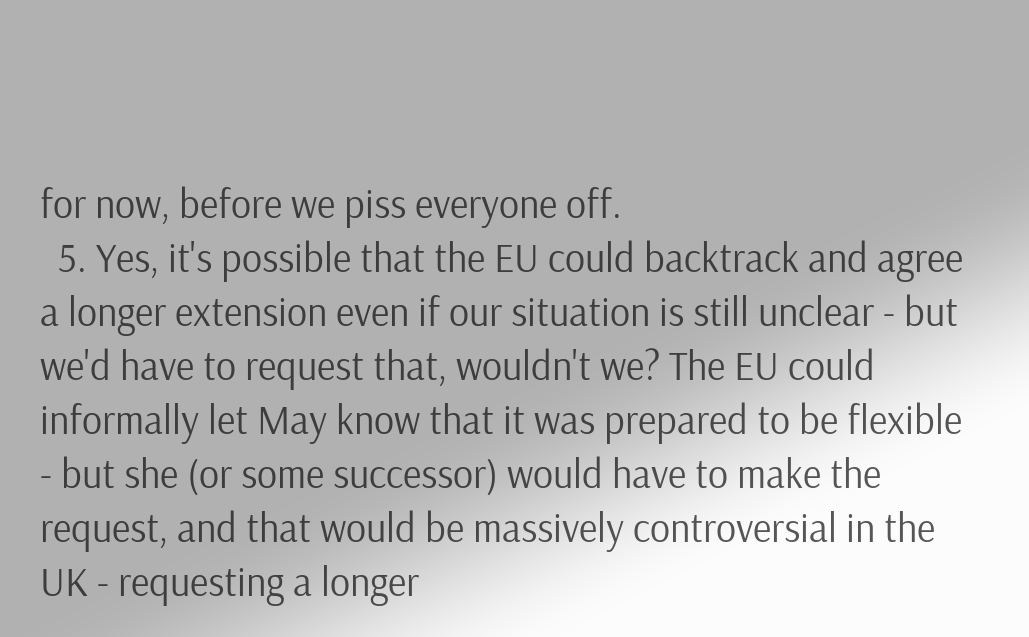for now, before we piss everyone off.
  5. Yes, it's possible that the EU could backtrack and agree a longer extension even if our situation is still unclear - but we'd have to request that, wouldn't we? The EU could informally let May know that it was prepared to be flexible - but she (or some successor) would have to make the request, and that would be massively controversial in the UK - requesting a longer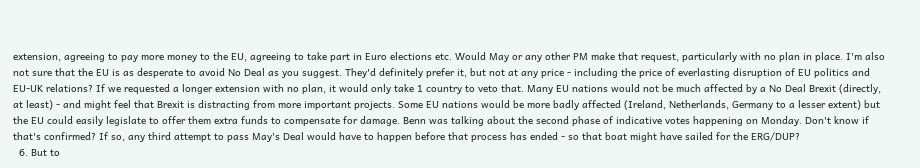extension, agreeing to pay more money to the EU, agreeing to take part in Euro elections etc. Would May or any other PM make that request, particularly with no plan in place. I'm also not sure that the EU is as desperate to avoid No Deal as you suggest. They'd definitely prefer it, but not at any price - including the price of everlasting disruption of EU politics and EU-UK relations? If we requested a longer extension with no plan, it would only take 1 country to veto that. Many EU nations would not be much affected by a No Deal Brexit (directly, at least) - and might feel that Brexit is distracting from more important projects. Some EU nations would be more badly affected (Ireland, Netherlands, Germany to a lesser extent) but the EU could easily legislate to offer them extra funds to compensate for damage. Benn was talking about the second phase of indicative votes happening on Monday. Don't know if that's confirmed? If so, any third attempt to pass May's Deal would have to happen before that process has ended - so that boat might have sailed for the ERG/DUP?
  6. But to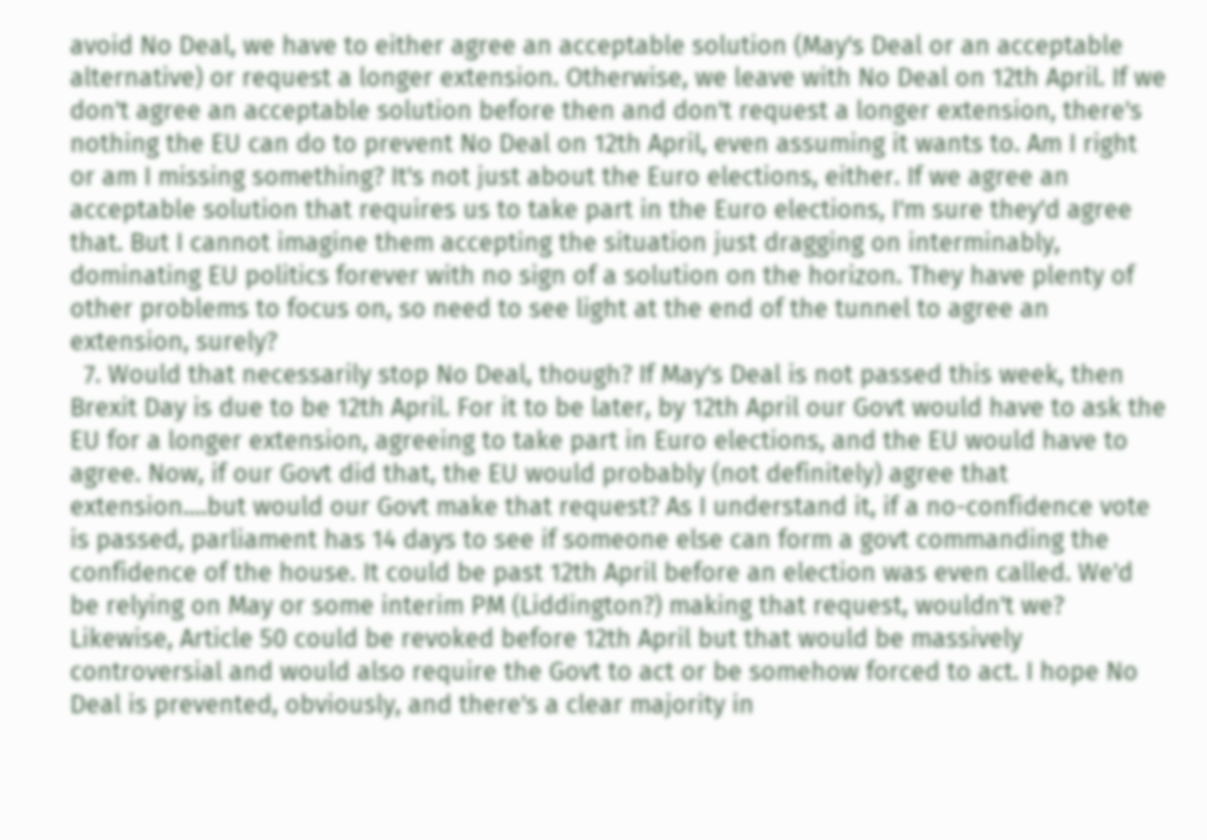avoid No Deal, we have to either agree an acceptable solution (May's Deal or an acceptable alternative) or request a longer extension. Otherwise, we leave with No Deal on 12th April. If we don't agree an acceptable solution before then and don't request a longer extension, there's nothing the EU can do to prevent No Deal on 12th April, even assuming it wants to. Am I right or am I missing something? It's not just about the Euro elections, either. If we agree an acceptable solution that requires us to take part in the Euro elections, I'm sure they'd agree that. But I cannot imagine them accepting the situation just dragging on interminably, dominating EU politics forever with no sign of a solution on the horizon. They have plenty of other problems to focus on, so need to see light at the end of the tunnel to agree an extension, surely?
  7. Would that necessarily stop No Deal, though? If May's Deal is not passed this week, then Brexit Day is due to be 12th April. For it to be later, by 12th April our Govt would have to ask the EU for a longer extension, agreeing to take part in Euro elections, and the EU would have to agree. Now, if our Govt did that, the EU would probably (not definitely) agree that extension....but would our Govt make that request? As I understand it, if a no-confidence vote is passed, parliament has 14 days to see if someone else can form a govt commanding the confidence of the house. It could be past 12th April before an election was even called. We'd be relying on May or some interim PM (Liddington?) making that request, wouldn't we? Likewise, Article 50 could be revoked before 12th April but that would be massively controversial and would also require the Govt to act or be somehow forced to act. I hope No Deal is prevented, obviously, and there's a clear majority in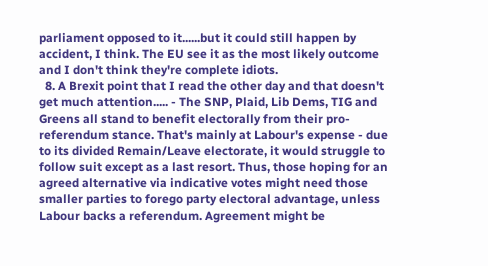parliament opposed to it......but it could still happen by accident, I think. The EU see it as the most likely outcome and I don't think they're complete idiots.
  8. A Brexit point that I read the other day and that doesn't get much attention..... - The SNP, Plaid, Lib Dems, TIG and Greens all stand to benefit electorally from their pro-referendum stance. That's mainly at Labour's expense - due to its divided Remain/Leave electorate, it would struggle to follow suit except as a last resort. Thus, those hoping for an agreed alternative via indicative votes might need those smaller parties to forego party electoral advantage, unless Labour backs a referendum. Agreement might be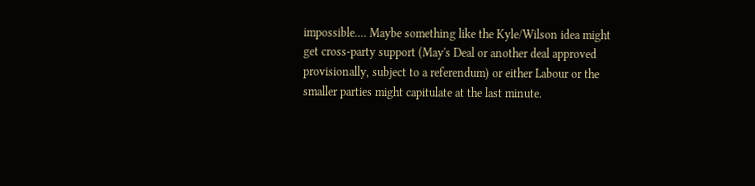impossible.... Maybe something like the Kyle/Wilson idea might get cross-party support (May's Deal or another deal approved provisionally, subject to a referendum) or either Labour or the smaller parties might capitulate at the last minute.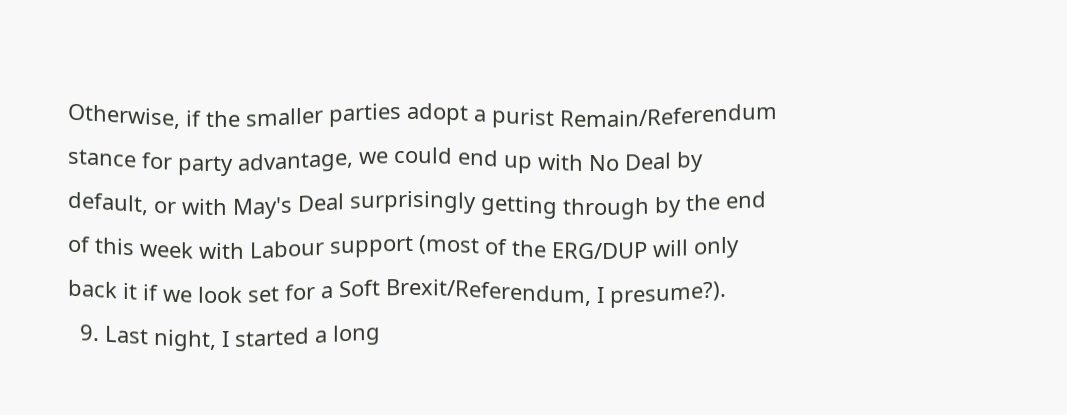Otherwise, if the smaller parties adopt a purist Remain/Referendum stance for party advantage, we could end up with No Deal by default, or with May's Deal surprisingly getting through by the end of this week with Labour support (most of the ERG/DUP will only back it if we look set for a Soft Brexit/Referendum, I presume?).
  9. Last night, I started a long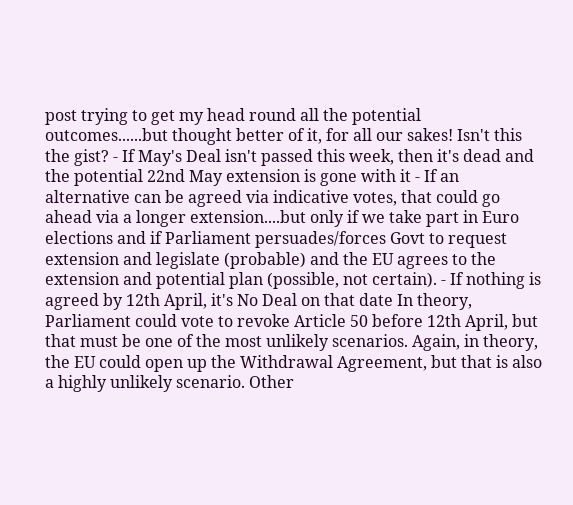post trying to get my head round all the potential outcomes......but thought better of it, for all our sakes! Isn't this the gist? - If May's Deal isn't passed this week, then it's dead and the potential 22nd May extension is gone with it - If an alternative can be agreed via indicative votes, that could go ahead via a longer extension....but only if we take part in Euro elections and if Parliament persuades/forces Govt to request extension and legislate (probable) and the EU agrees to the extension and potential plan (possible, not certain). - If nothing is agreed by 12th April, it's No Deal on that date In theory, Parliament could vote to revoke Article 50 before 12th April, but that must be one of the most unlikely scenarios. Again, in theory, the EU could open up the Withdrawal Agreement, but that is also a highly unlikely scenario. Other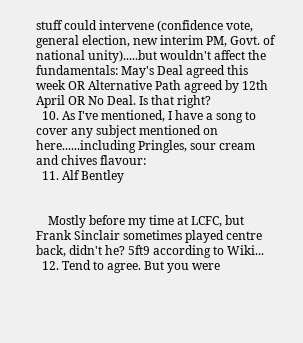stuff could intervene (confidence vote, general election, new interim PM, Govt. of national unity).....but wouldn't affect the fundamentals: May's Deal agreed this week OR Alternative Path agreed by 12th April OR No Deal. Is that right?
  10. As I've mentioned, I have a song to cover any subject mentioned on here......including Pringles, sour cream and chives flavour:
  11. Alf Bentley


    Mostly before my time at LCFC, but Frank Sinclair sometimes played centre back, didn't he? 5ft9 according to Wiki...
  12. Tend to agree. But you were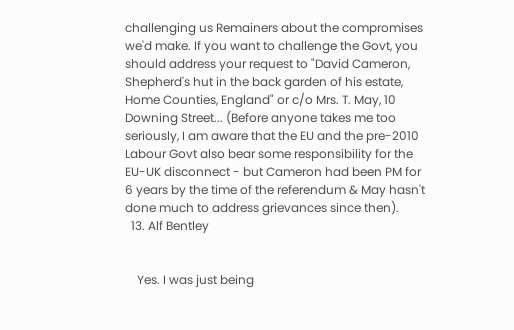challenging us Remainers about the compromises we'd make. If you want to challenge the Govt, you should address your request to "David Cameron, Shepherd's hut in the back garden of his estate, Home Counties, England" or c/o Mrs. T. May, 10 Downing Street... (Before anyone takes me too seriously, I am aware that the EU and the pre-2010 Labour Govt also bear some responsibility for the EU-UK disconnect - but Cameron had been PM for 6 years by the time of the referendum & May hasn't done much to address grievances since then).
  13. Alf Bentley


    Yes. I was just being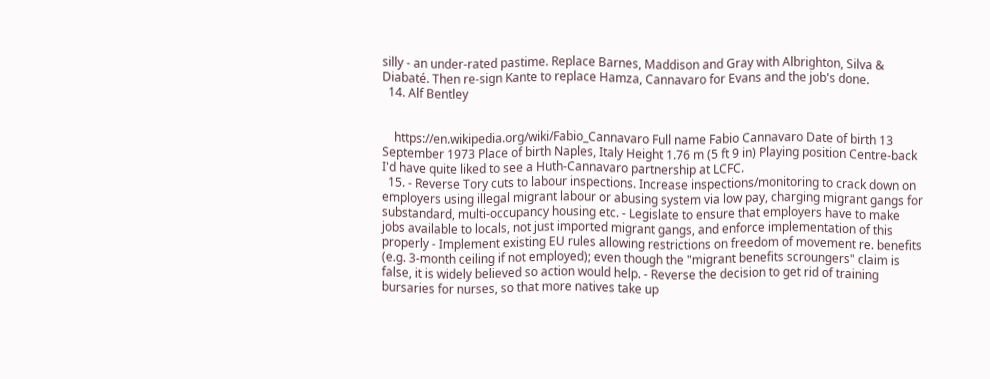silly - an under-rated pastime. Replace Barnes, Maddison and Gray with Albrighton, Silva & Diabaté. Then re-sign Kante to replace Hamza, Cannavaro for Evans and the job's done.
  14. Alf Bentley


    https://en.wikipedia.org/wiki/Fabio_Cannavaro Full name Fabio Cannavaro Date of birth 13 September 1973 Place of birth Naples, Italy Height 1.76 m (5 ft 9 in) Playing position Centre-back I'd have quite liked to see a Huth-Cannavaro partnership at LCFC.
  15. - Reverse Tory cuts to labour inspections. Increase inspections/monitoring to crack down on employers using illegal migrant labour or abusing system via low pay, charging migrant gangs for substandard, multi-occupancy housing etc. - Legislate to ensure that employers have to make jobs available to locals, not just imported migrant gangs, and enforce implementation of this properly - Implement existing EU rules allowing restrictions on freedom of movement re. benefits (e.g. 3-month ceiling if not employed); even though the "migrant benefits scroungers" claim is false, it is widely believed so action would help. - Reverse the decision to get rid of training bursaries for nurses, so that more natives take up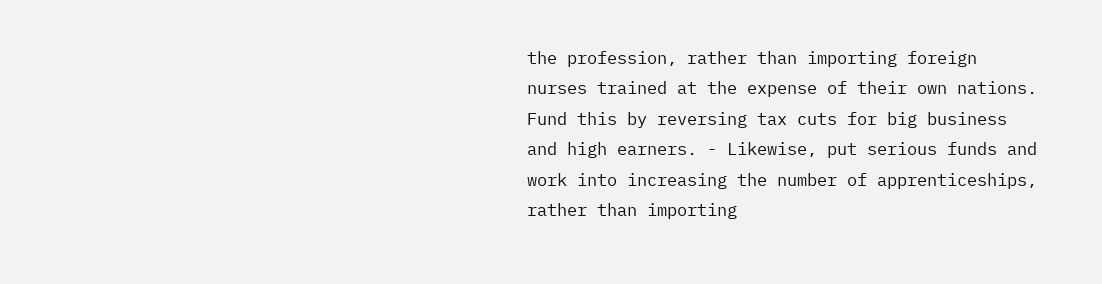the profession, rather than importing foreign nurses trained at the expense of their own nations. Fund this by reversing tax cuts for big business and high earners. - Likewise, put serious funds and work into increasing the number of apprenticeships, rather than importing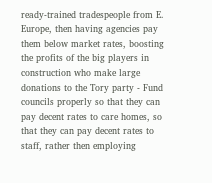ready-trained tradespeople from E. Europe, then having agencies pay them below market rates, boosting the profits of the big players in construction who make large donations to the Tory party - Fund councils properly so that they can pay decent rates to care homes, so that they can pay decent rates to staff, rather then employing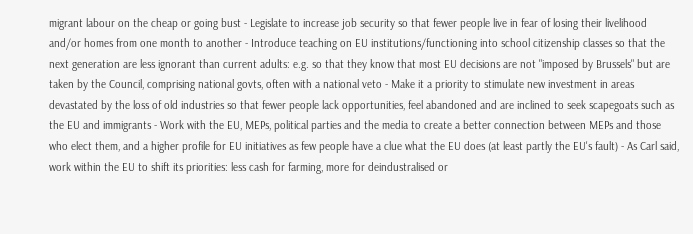migrant labour on the cheap or going bust - Legislate to increase job security so that fewer people live in fear of losing their livelihood and/or homes from one month to another - Introduce teaching on EU institutions/functioning into school citizenship classes so that the next generation are less ignorant than current adults: e.g. so that they know that most EU decisions are not "imposed by Brussels" but are taken by the Council, comprising national govts, often with a national veto - Make it a priority to stimulate new investment in areas devastated by the loss of old industries so that fewer people lack opportunities, feel abandoned and are inclined to seek scapegoats such as the EU and immigrants - Work with the EU, MEPs, political parties and the media to create a better connection between MEPs and those who elect them, and a higher profile for EU initiatives as few people have a clue what the EU does (at least partly the EU's fault) - As Carl said, work within the EU to shift its priorities: less cash for farming, more for deindustralised or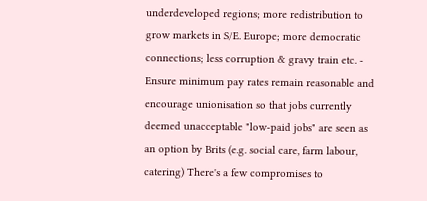underdeveloped regions; more redistribution to grow markets in S/E. Europe; more democratic connections; less corruption & gravy train etc. - Ensure minimum pay rates remain reasonable and encourage unionisation so that jobs currently deemed unacceptable "low-paid jobs" are seen as an option by Brits (e.g. social care, farm labour, catering) There's a few compromises to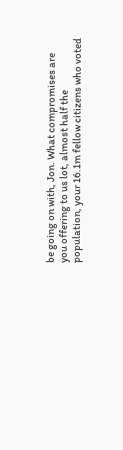be going on with, Jon. What compromises are you offering to us lot, almost half the population, your 16.1m fellow citizens who voted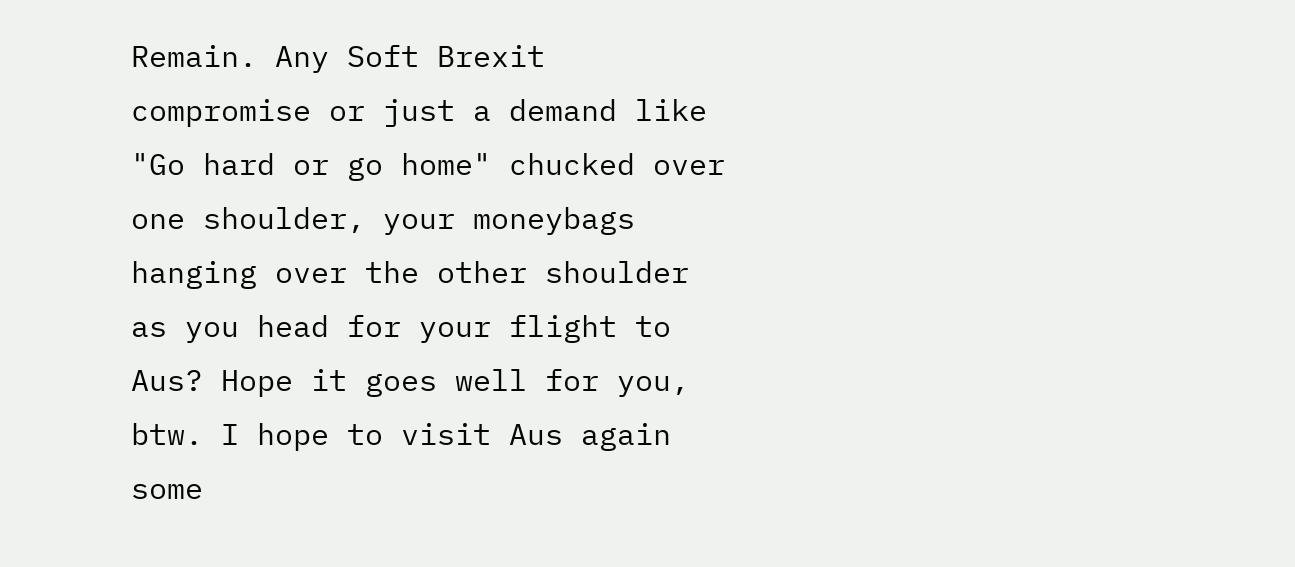Remain. Any Soft Brexit compromise or just a demand like "Go hard or go home" chucked over one shoulder, your moneybags hanging over the other shoulder as you head for your flight to Aus? Hope it goes well for you, btw. I hope to visit Aus again some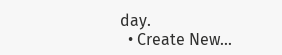day.
  • Create New...